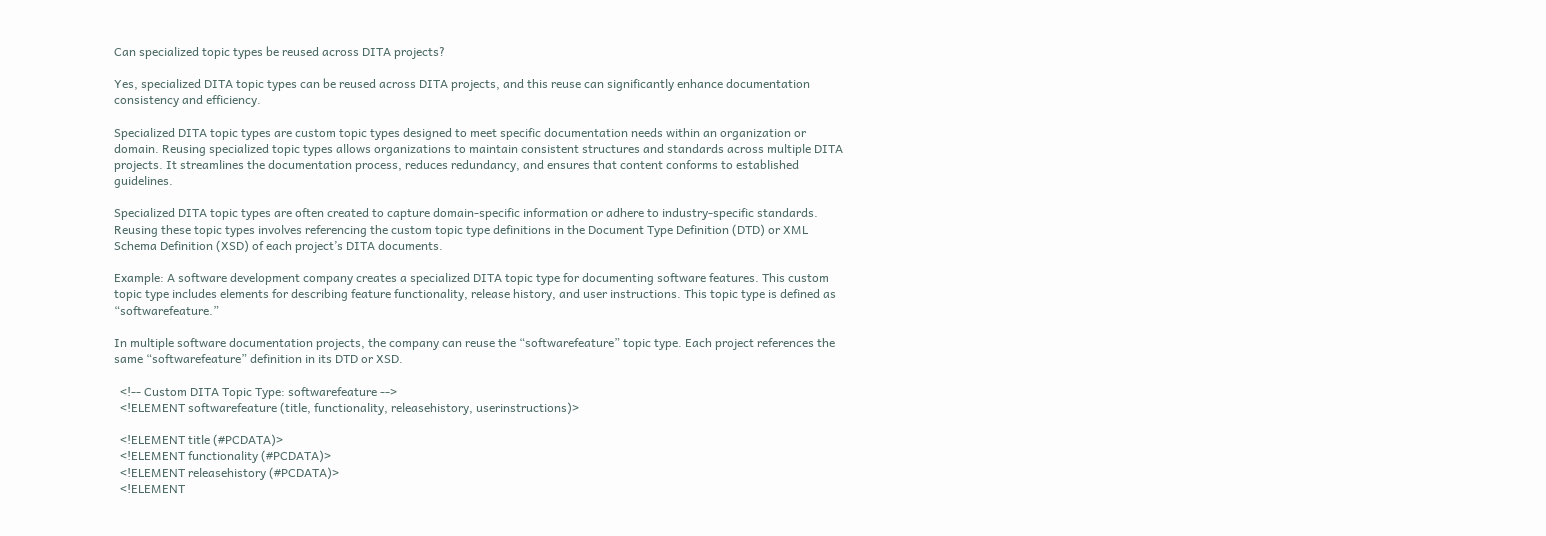Can specialized topic types be reused across DITA projects?

Yes, specialized DITA topic types can be reused across DITA projects, and this reuse can significantly enhance documentation consistency and efficiency.

Specialized DITA topic types are custom topic types designed to meet specific documentation needs within an organization or domain. Reusing specialized topic types allows organizations to maintain consistent structures and standards across multiple DITA projects. It streamlines the documentation process, reduces redundancy, and ensures that content conforms to established guidelines.

Specialized DITA topic types are often created to capture domain-specific information or adhere to industry-specific standards. Reusing these topic types involves referencing the custom topic type definitions in the Document Type Definition (DTD) or XML Schema Definition (XSD) of each project’s DITA documents.

Example: A software development company creates a specialized DITA topic type for documenting software features. This custom topic type includes elements for describing feature functionality, release history, and user instructions. This topic type is defined as “softwarefeature.”

In multiple software documentation projects, the company can reuse the “softwarefeature” topic type. Each project references the same “softwarefeature” definition in its DTD or XSD.

  <!-- Custom DITA Topic Type: softwarefeature -->
  <!ELEMENT softwarefeature (title, functionality, releasehistory, userinstructions)>

  <!ELEMENT title (#PCDATA)>
  <!ELEMENT functionality (#PCDATA)>
  <!ELEMENT releasehistory (#PCDATA)>
  <!ELEMENT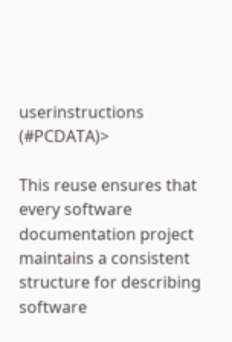userinstructions (#PCDATA)>

This reuse ensures that every software documentation project maintains a consistent structure for describing software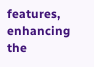features, enhancing the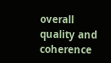overall quality and coherence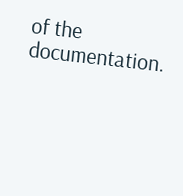of the documentation.